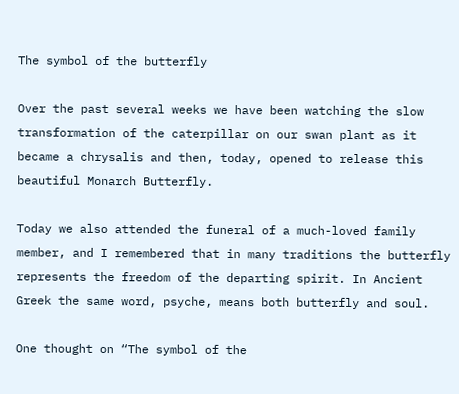The symbol of the butterfly

Over the past several weeks we have been watching the slow transformation of the caterpillar on our swan plant as it became a chrysalis and then, today, opened to release this beautiful Monarch Butterfly.

Today we also attended the funeral of a much-loved family member, and I remembered that in many traditions the butterfly represents the freedom of the departing spirit. In Ancient Greek the same word, psyche, means both butterfly and soul.

One thought on “The symbol of the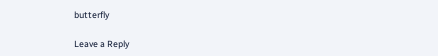butterfly

Leave a Reply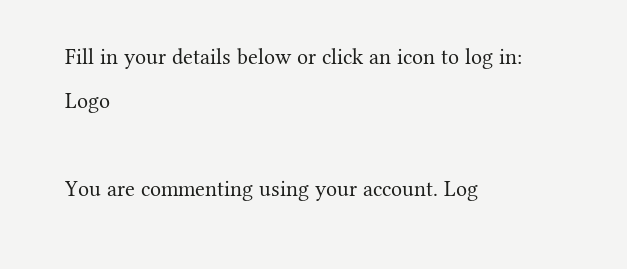Fill in your details below or click an icon to log in: Logo

You are commenting using your account. Log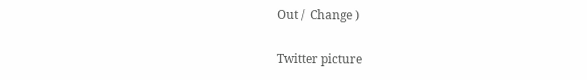Out /  Change )

Twitter picture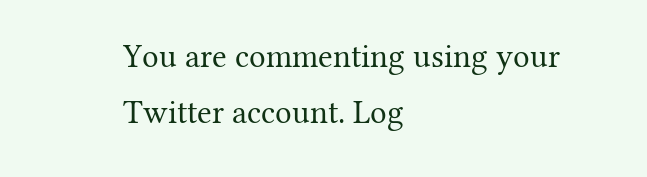You are commenting using your Twitter account. Log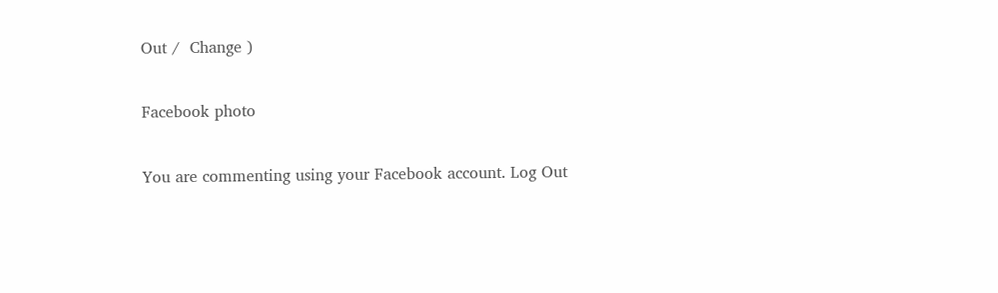Out /  Change )

Facebook photo

You are commenting using your Facebook account. Log Out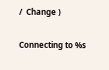/  Change )

Connecting to %s